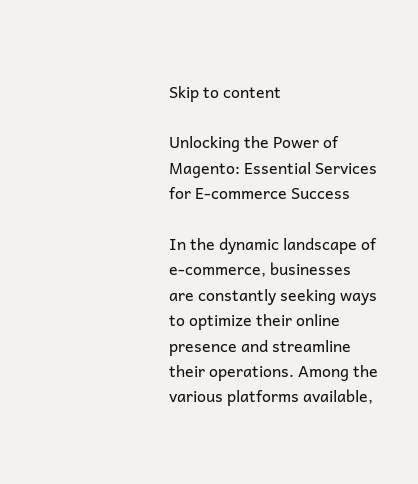Skip to content

Unlocking the Power of Magento: Essential Services for E-commerce Success

In the dynamic landscape of e-commerce, businesses are constantly seeking ways to optimize their online presence and streamline their operations. Among the various platforms available,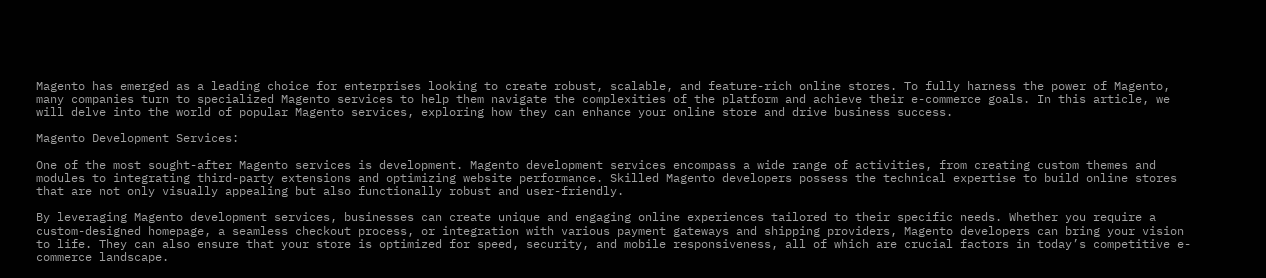Magento has emerged as a leading choice for enterprises looking to create robust, scalable, and feature-rich online stores. To fully harness the power of Magento, many companies turn to specialized Magento services to help them navigate the complexities of the platform and achieve their e-commerce goals. In this article, we will delve into the world of popular Magento services, exploring how they can enhance your online store and drive business success.

Magento Development Services:

One of the most sought-after Magento services is development. Magento development services encompass a wide range of activities, from creating custom themes and modules to integrating third-party extensions and optimizing website performance. Skilled Magento developers possess the technical expertise to build online stores that are not only visually appealing but also functionally robust and user-friendly.

By leveraging Magento development services, businesses can create unique and engaging online experiences tailored to their specific needs. Whether you require a custom-designed homepage, a seamless checkout process, or integration with various payment gateways and shipping providers, Magento developers can bring your vision to life. They can also ensure that your store is optimized for speed, security, and mobile responsiveness, all of which are crucial factors in today’s competitive e-commerce landscape.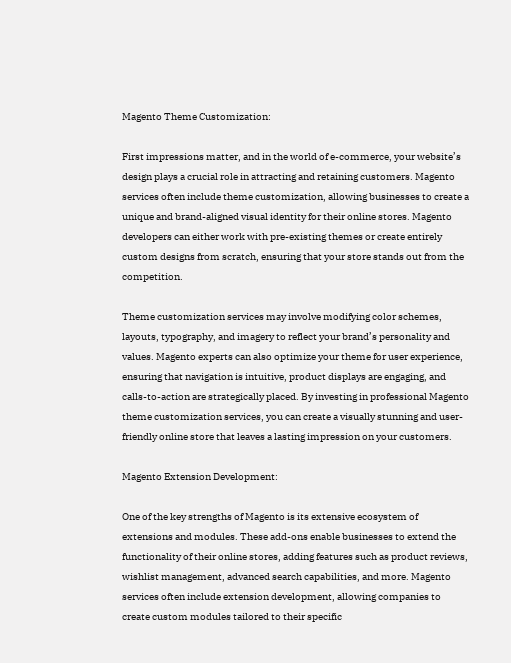Magento Theme Customization:

First impressions matter, and in the world of e-commerce, your website’s design plays a crucial role in attracting and retaining customers. Magento services often include theme customization, allowing businesses to create a unique and brand-aligned visual identity for their online stores. Magento developers can either work with pre-existing themes or create entirely custom designs from scratch, ensuring that your store stands out from the competition.

Theme customization services may involve modifying color schemes, layouts, typography, and imagery to reflect your brand’s personality and values. Magento experts can also optimize your theme for user experience, ensuring that navigation is intuitive, product displays are engaging, and calls-to-action are strategically placed. By investing in professional Magento theme customization services, you can create a visually stunning and user-friendly online store that leaves a lasting impression on your customers.

Magento Extension Development:

One of the key strengths of Magento is its extensive ecosystem of extensions and modules. These add-ons enable businesses to extend the functionality of their online stores, adding features such as product reviews, wishlist management, advanced search capabilities, and more. Magento services often include extension development, allowing companies to create custom modules tailored to their specific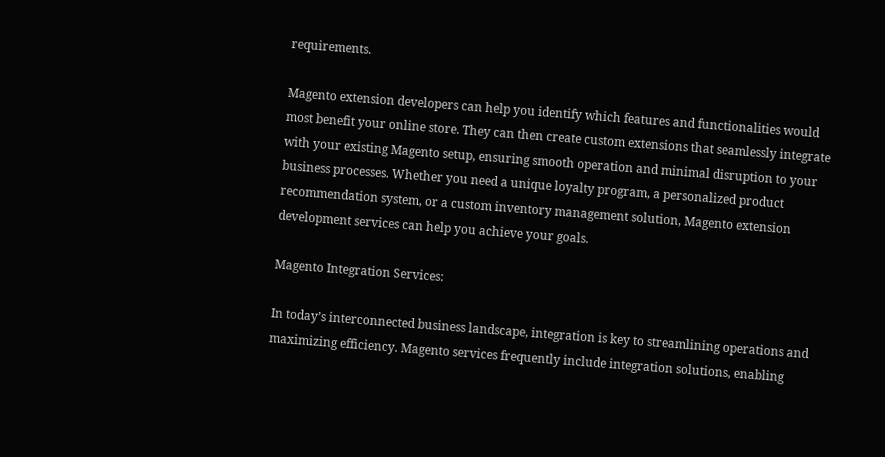requirements.

Magento extension developers can help you identify which features and functionalities would most benefit your online store. They can then create custom extensions that seamlessly integrate with your existing Magento setup, ensuring smooth operation and minimal disruption to your business processes. Whether you need a unique loyalty program, a personalized product recommendation system, or a custom inventory management solution, Magento extension development services can help you achieve your goals.

Magento Integration Services:

In today’s interconnected business landscape, integration is key to streamlining operations and maximizing efficiency. Magento services frequently include integration solutions, enabling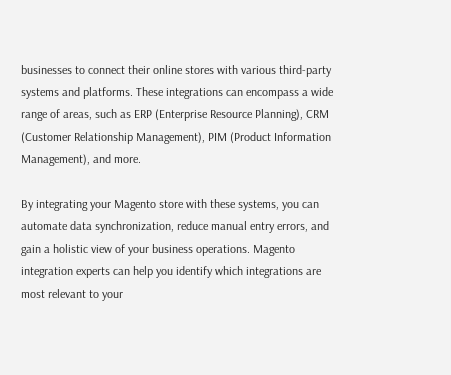businesses to connect their online stores with various third-party systems and platforms. These integrations can encompass a wide range of areas, such as ERP (Enterprise Resource Planning), CRM (Customer Relationship Management), PIM (Product Information Management), and more.

By integrating your Magento store with these systems, you can automate data synchronization, reduce manual entry errors, and gain a holistic view of your business operations. Magento integration experts can help you identify which integrations are most relevant to your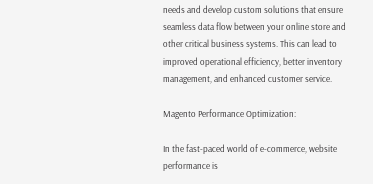needs and develop custom solutions that ensure seamless data flow between your online store and other critical business systems. This can lead to improved operational efficiency, better inventory management, and enhanced customer service.

Magento Performance Optimization:

In the fast-paced world of e-commerce, website performance is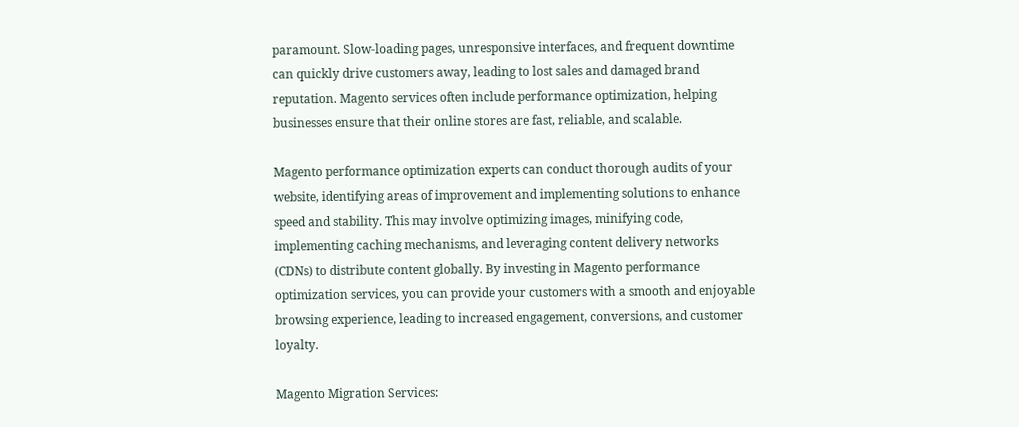paramount. Slow-loading pages, unresponsive interfaces, and frequent downtime can quickly drive customers away, leading to lost sales and damaged brand reputation. Magento services often include performance optimization, helping businesses ensure that their online stores are fast, reliable, and scalable.

Magento performance optimization experts can conduct thorough audits of your website, identifying areas of improvement and implementing solutions to enhance speed and stability. This may involve optimizing images, minifying code, implementing caching mechanisms, and leveraging content delivery networks (CDNs) to distribute content globally. By investing in Magento performance optimization services, you can provide your customers with a smooth and enjoyable browsing experience, leading to increased engagement, conversions, and customer loyalty.

Magento Migration Services: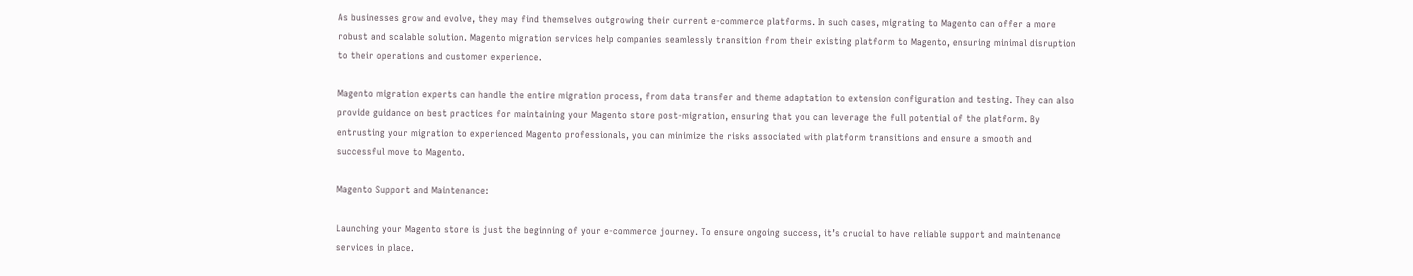As businesses grow and evolve, they may find themselves outgrowing their current e-commerce platforms. In such cases, migrating to Magento can offer a more robust and scalable solution. Magento migration services help companies seamlessly transition from their existing platform to Magento, ensuring minimal disruption to their operations and customer experience.

Magento migration experts can handle the entire migration process, from data transfer and theme adaptation to extension configuration and testing. They can also provide guidance on best practices for maintaining your Magento store post-migration, ensuring that you can leverage the full potential of the platform. By entrusting your migration to experienced Magento professionals, you can minimize the risks associated with platform transitions and ensure a smooth and successful move to Magento.

Magento Support and Maintenance:

Launching your Magento store is just the beginning of your e-commerce journey. To ensure ongoing success, it’s crucial to have reliable support and maintenance services in place.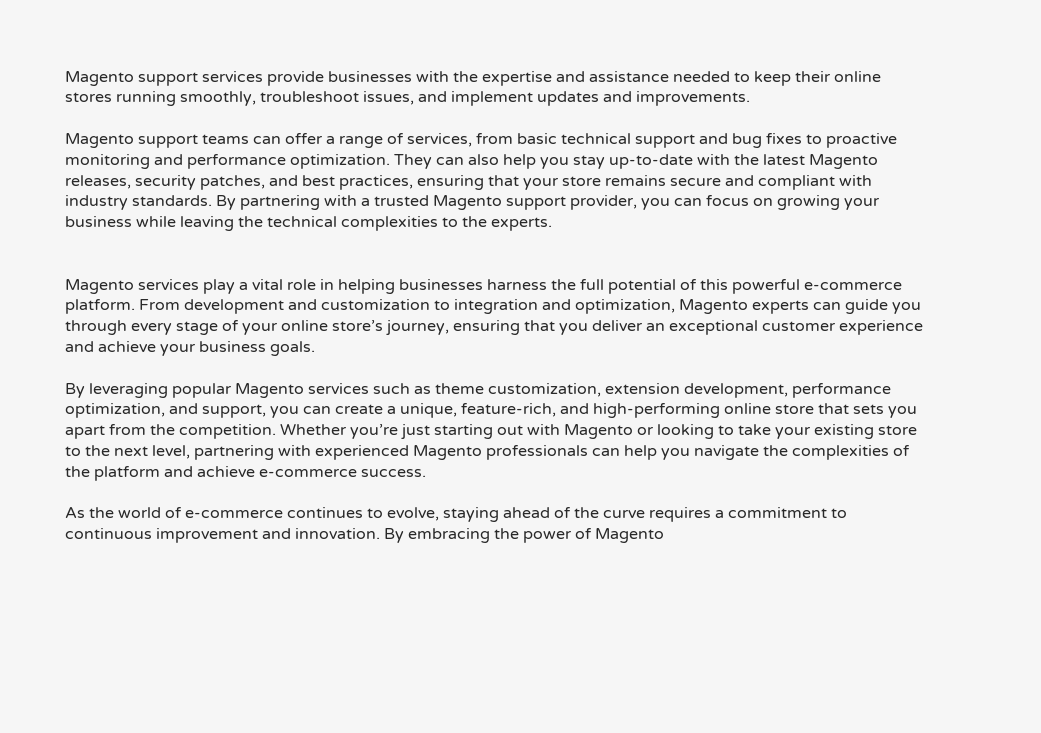Magento support services provide businesses with the expertise and assistance needed to keep their online stores running smoothly, troubleshoot issues, and implement updates and improvements.

Magento support teams can offer a range of services, from basic technical support and bug fixes to proactive monitoring and performance optimization. They can also help you stay up-to-date with the latest Magento releases, security patches, and best practices, ensuring that your store remains secure and compliant with industry standards. By partnering with a trusted Magento support provider, you can focus on growing your business while leaving the technical complexities to the experts.


Magento services play a vital role in helping businesses harness the full potential of this powerful e-commerce platform. From development and customization to integration and optimization, Magento experts can guide you through every stage of your online store’s journey, ensuring that you deliver an exceptional customer experience and achieve your business goals.

By leveraging popular Magento services such as theme customization, extension development, performance optimization, and support, you can create a unique, feature-rich, and high-performing online store that sets you apart from the competition. Whether you’re just starting out with Magento or looking to take your existing store to the next level, partnering with experienced Magento professionals can help you navigate the complexities of the platform and achieve e-commerce success.

As the world of e-commerce continues to evolve, staying ahead of the curve requires a commitment to continuous improvement and innovation. By embracing the power of Magento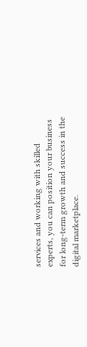services and working with skilled experts, you can position your business for long-term growth and success in the digital marketplace.